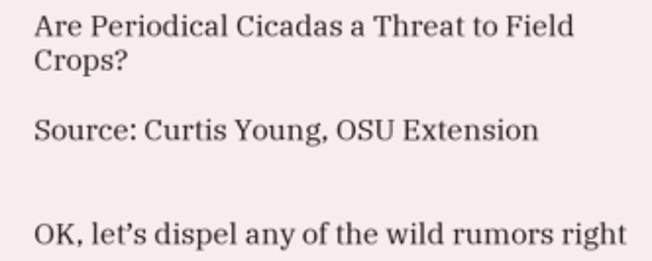Are Periodical Cicadas a Threat to Field Crops?

Source: Curtis Young, OSU Extension


OK, let’s dispel any of the wild rumors right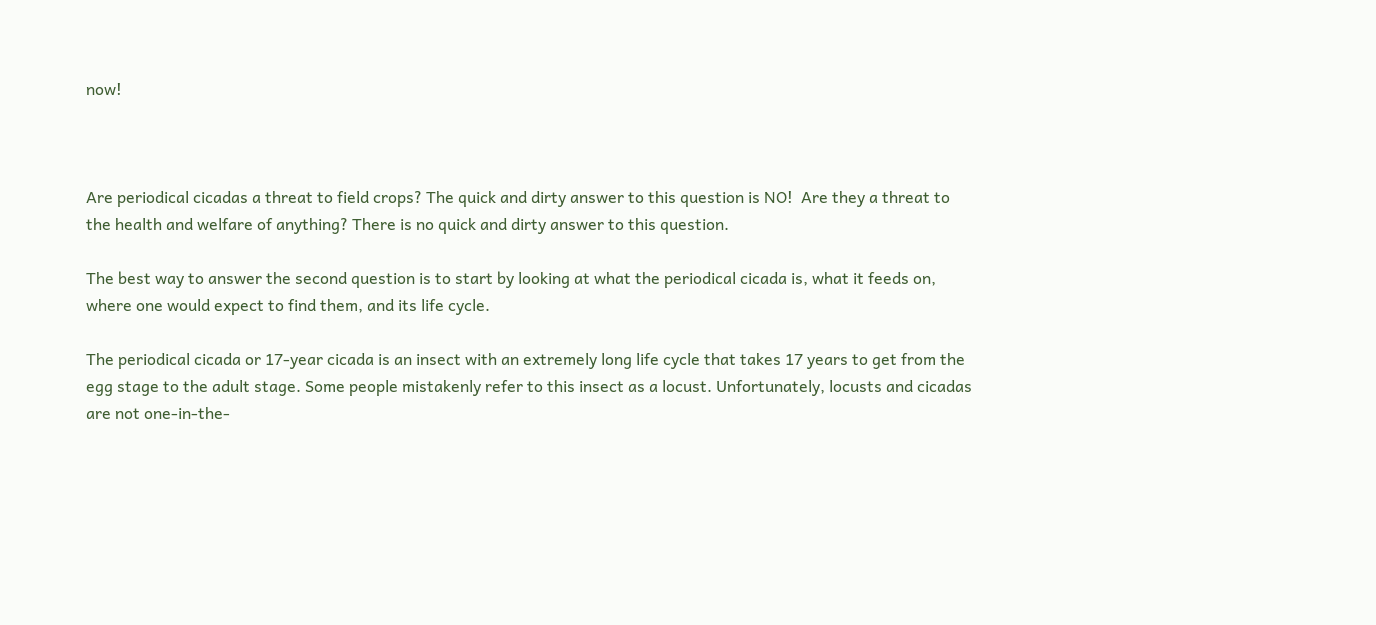now!



Are periodical cicadas a threat to field crops? The quick and dirty answer to this question is NO!  Are they a threat to the health and welfare of anything? There is no quick and dirty answer to this question.

The best way to answer the second question is to start by looking at what the periodical cicada is, what it feeds on, where one would expect to find them, and its life cycle.

The periodical cicada or 17-year cicada is an insect with an extremely long life cycle that takes 17 years to get from the egg stage to the adult stage. Some people mistakenly refer to this insect as a locust. Unfortunately, locusts and cicadas are not one-in-the-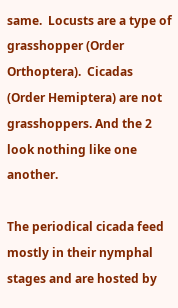same.  Locusts are a type of grasshopper (Order Orthoptera).  Cicadas (Order Hemiptera) are not grasshoppers. And the 2 look nothing like one another.

The periodical cicada feed mostly in their nymphal stages and are hosted by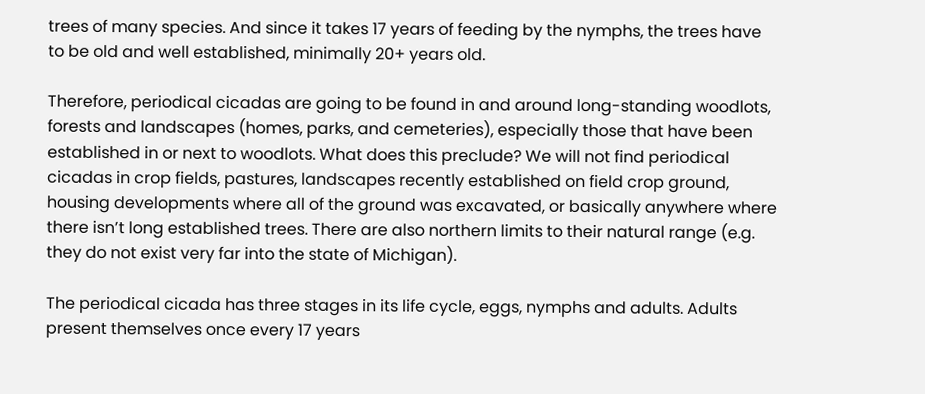trees of many species. And since it takes 17 years of feeding by the nymphs, the trees have to be old and well established, minimally 20+ years old.

Therefore, periodical cicadas are going to be found in and around long-standing woodlots, forests and landscapes (homes, parks, and cemeteries), especially those that have been established in or next to woodlots. What does this preclude? We will not find periodical cicadas in crop fields, pastures, landscapes recently established on field crop ground, housing developments where all of the ground was excavated, or basically anywhere where there isn’t long established trees. There are also northern limits to their natural range (e.g. they do not exist very far into the state of Michigan).

The periodical cicada has three stages in its life cycle, eggs, nymphs and adults. Adults present themselves once every 17 years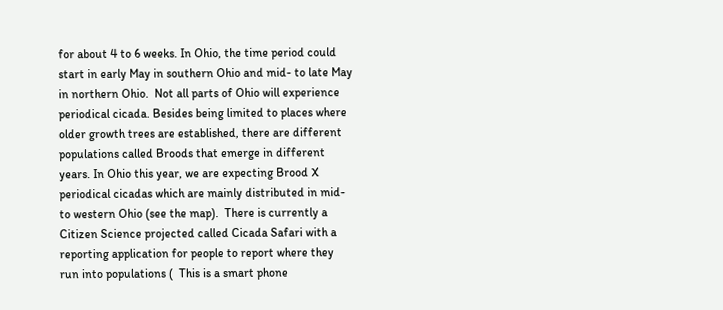for about 4 to 6 weeks. In Ohio, the time period could start in early May in southern Ohio and mid- to late May in northern Ohio.  Not all parts of Ohio will experience periodical cicada. Besides being limited to places where older growth trees are established, there are different populations called Broods that emerge in different years. In Ohio this year, we are expecting Brood X periodical cicadas which are mainly distributed in mid- to western Ohio (see the map).  There is currently a Citizen Science projected called Cicada Safari with a reporting application for people to report where they run into populations (  This is a smart phone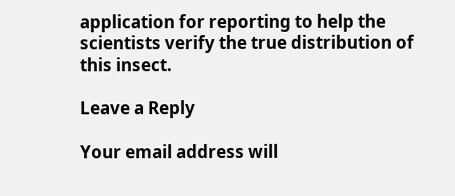application for reporting to help the scientists verify the true distribution of this insect.

Leave a Reply

Your email address will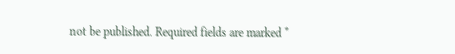not be published. Required fields are marked *